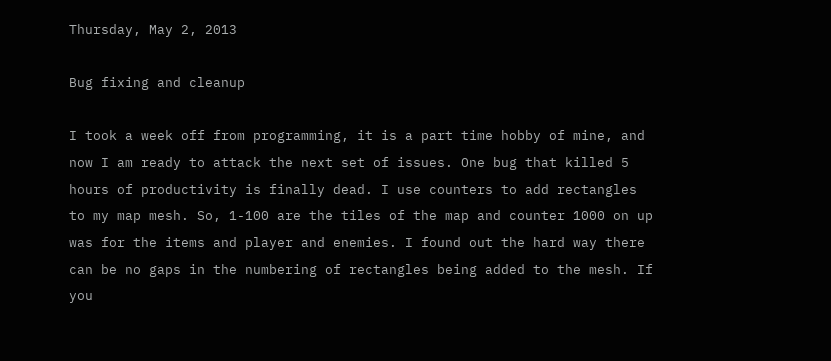Thursday, May 2, 2013

Bug fixing and cleanup

I took a week off from programming, it is a part time hobby of mine, and now I am ready to attack the next set of issues. One bug that killed 5 hours of productivity is finally dead. I use counters to add rectangles to my map mesh. So, 1-100 are the tiles of the map and counter 1000 on up was for the items and player and enemies. I found out the hard way there can be no gaps in the numbering of rectangles being added to the mesh. If you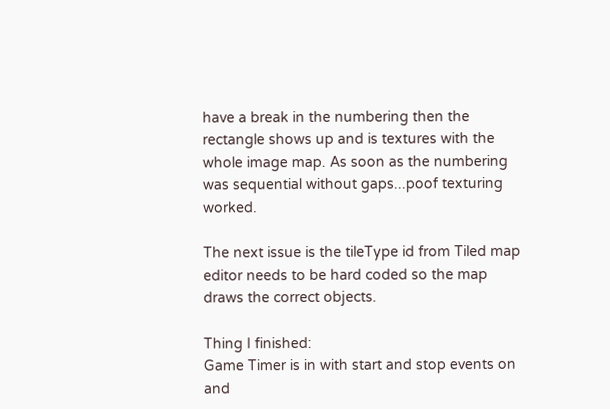have a break in the numbering then the rectangle shows up and is textures with the whole image map. As soon as the numbering was sequential without gaps...poof texturing worked.

The next issue is the tileType id from Tiled map editor needs to be hard coded so the map draws the correct objects.

Thing I finished:
Game Timer is in with start and stop events on and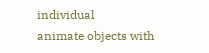individual
animate objects with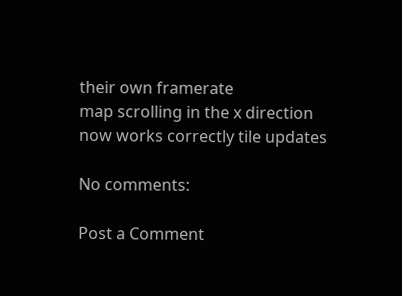their own framerate
map scrolling in the x direction now works correctly tile updates

No comments:

Post a Comment